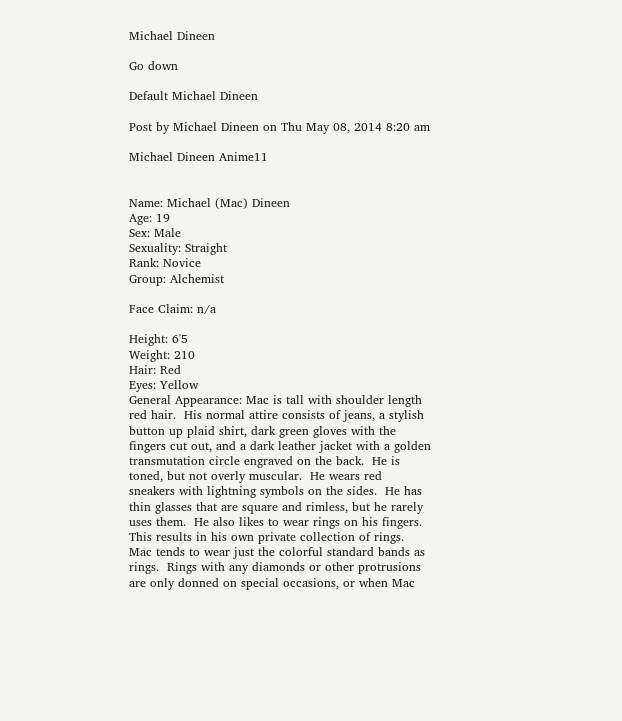Michael Dineen

Go down

Default Michael Dineen

Post by Michael Dineen on Thu May 08, 2014 8:20 am

Michael Dineen Anime11


Name: Michael (Mac) Dineen
Age: 19
Sex: Male
Sexuality: Straight
Rank: Novice
Group: Alchemist

Face Claim: n/a

Height: 6'5
Weight: 210
Hair: Red
Eyes: Yellow
General Appearance: Mac is tall with shoulder length red hair.  His normal attire consists of jeans, a stylish button up plaid shirt, dark green gloves with the fingers cut out, and a dark leather jacket with a golden transmutation circle engraved on the back.  He is toned, but not overly muscular.  He wears red sneakers with lightning symbols on the sides.  He has thin glasses that are square and rimless, but he rarely uses them.  He also likes to wear rings on his fingers.  This results in his own private collection of rings.  Mac tends to wear just the colorful standard bands as rings.  Rings with any diamonds or other protrusions are only donned on special occasions, or when Mac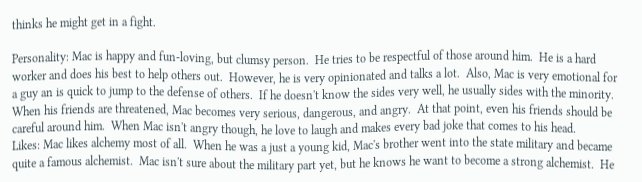thinks he might get in a fight.

Personality: Mac is happy and fun-loving, but clumsy person.  He tries to be respectful of those around him.  He is a hard worker and does his best to help others out.  However, he is very opinionated and talks a lot.  Also, Mac is very emotional for a guy an is quick to jump to the defense of others.  If he doesn't know the sides very well, he usually sides with the minority.  When his friends are threatened, Mac becomes very serious, dangerous, and angry.  At that point, even his friends should be careful around him.  When Mac isn't angry though, he love to laugh and makes every bad joke that comes to his head.
Likes: Mac likes alchemy most of all.  When he was a just a young kid, Mac's brother went into the state military and became quite a famous alchemist.  Mac isn't sure about the military part yet, but he knows he want to become a strong alchemist.  He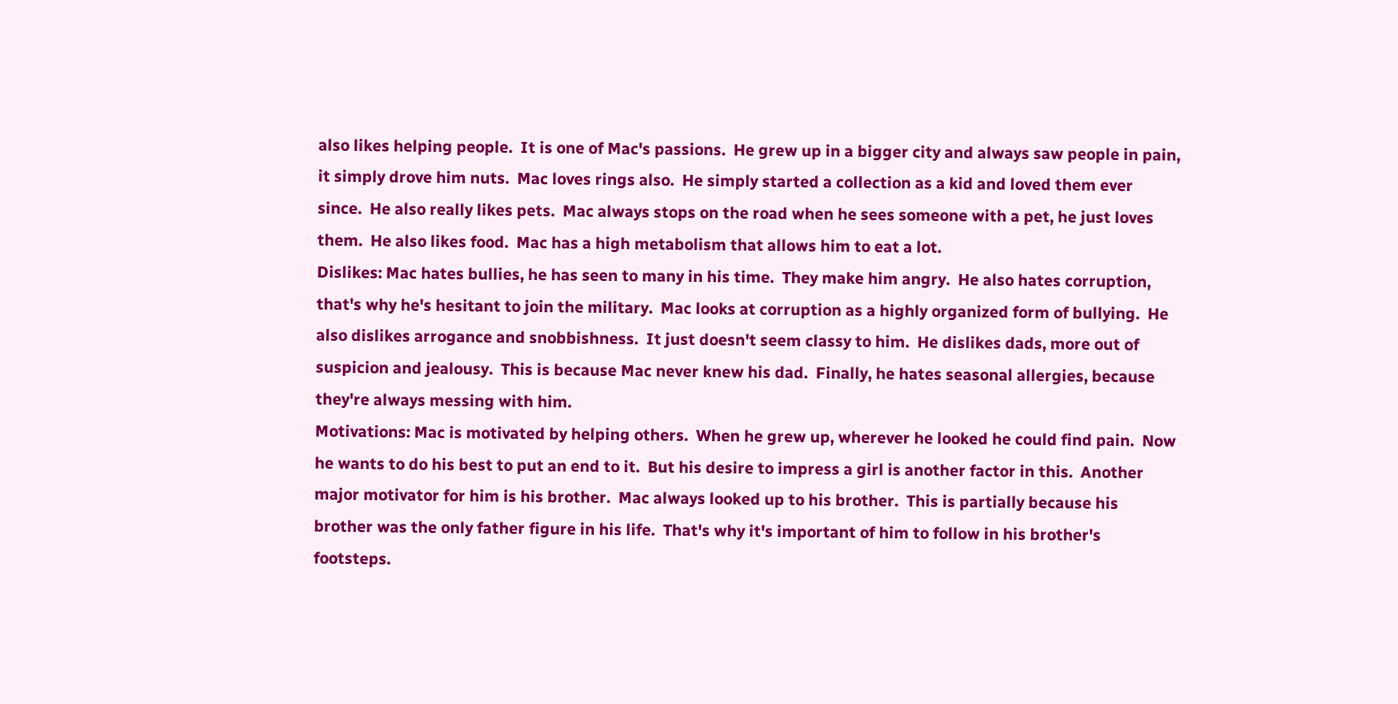also likes helping people.  It is one of Mac's passions.  He grew up in a bigger city and always saw people in pain, it simply drove him nuts.  Mac loves rings also.  He simply started a collection as a kid and loved them ever since.  He also really likes pets.  Mac always stops on the road when he sees someone with a pet, he just loves them.  He also likes food.  Mac has a high metabolism that allows him to eat a lot.
Dislikes: Mac hates bullies, he has seen to many in his time.  They make him angry.  He also hates corruption, that's why he's hesitant to join the military.  Mac looks at corruption as a highly organized form of bullying.  He also dislikes arrogance and snobbishness.  It just doesn't seem classy to him.  He dislikes dads, more out of suspicion and jealousy.  This is because Mac never knew his dad.  Finally, he hates seasonal allergies, because they're always messing with him.
Motivations: Mac is motivated by helping others.  When he grew up, wherever he looked he could find pain.  Now he wants to do his best to put an end to it.  But his desire to impress a girl is another factor in this.  Another major motivator for him is his brother.  Mac always looked up to his brother.  This is partially because his brother was the only father figure in his life.  That's why it's important of him to follow in his brother's footsteps.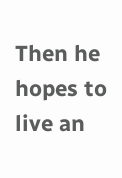Then he hopes to live an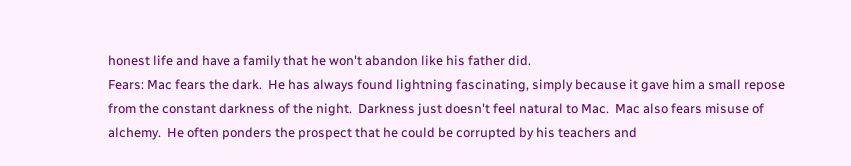honest life and have a family that he won't abandon like his father did.
Fears: Mac fears the dark.  He has always found lightning fascinating, simply because it gave him a small repose from the constant darkness of the night.  Darkness just doesn't feel natural to Mac.  Mac also fears misuse of alchemy.  He often ponders the prospect that he could be corrupted by his teachers and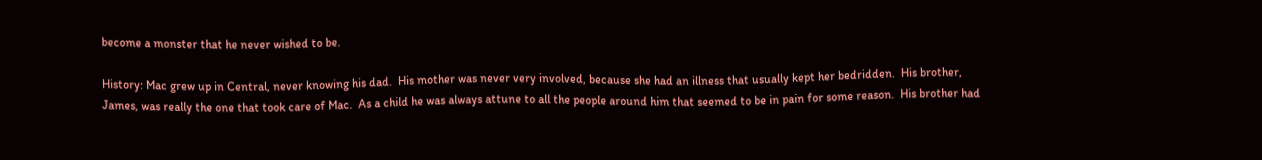become a monster that he never wished to be.

History: Mac grew up in Central, never knowing his dad.  His mother was never very involved, because she had an illness that usually kept her bedridden.  His brother, James, was really the one that took care of Mac.  As a child he was always attune to all the people around him that seemed to be in pain for some reason.  His brother had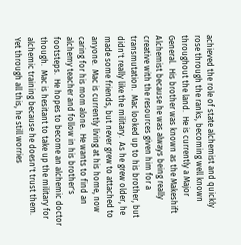achieved the role of state alchemist and quickly rose through the ranks, becoming well known throughout the land.  He is currently a Major General.  His brother was known as the Makeshift Alchemist because he was always being really creative with the resources given him for a transmutation.  Mac looked up to his brother, but didn't really like the military.  As he grew older, he made some friends, but never grew to attached to anyone.  Mac is currently living at his home, now caring for his mom alone.  He wants to find an alchemy teacher and follow in his brother's footsteps.  He hopes to become an alchemic doctor though.  Mac is hesitant to take up the military for alchemic training because he doesn't trust them.  Yet through all this, he still worries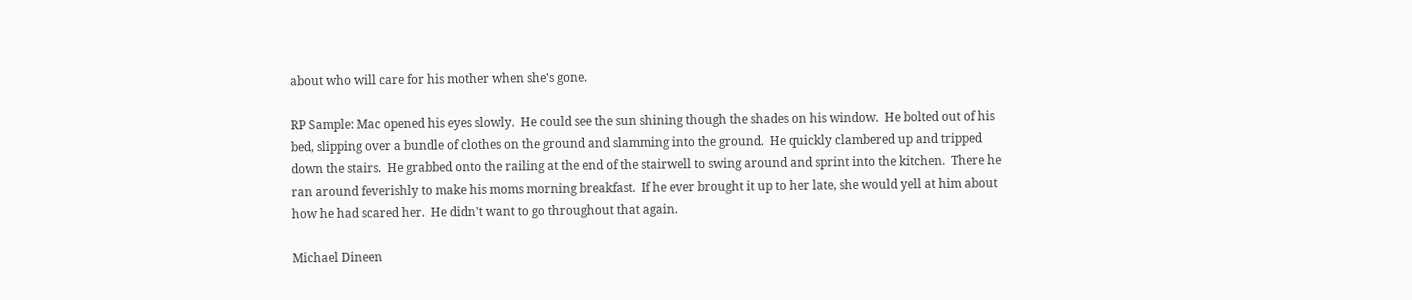about who will care for his mother when she's gone.

RP Sample: Mac opened his eyes slowly.  He could see the sun shining though the shades on his window.  He bolted out of his bed, slipping over a bundle of clothes on the ground and slamming into the ground.  He quickly clambered up and tripped down the stairs.  He grabbed onto the railing at the end of the stairwell to swing around and sprint into the kitchen.  There he ran around feverishly to make his moms morning breakfast.  If he ever brought it up to her late, she would yell at him about how he had scared her.  He didn't want to go throughout that again.

Michael Dineen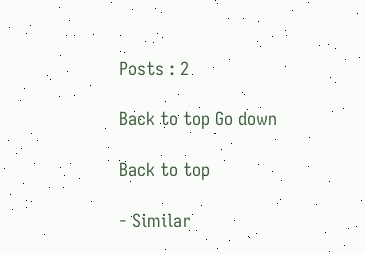Posts : 2

Back to top Go down

Back to top

- Similar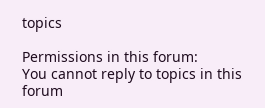topics

Permissions in this forum:
You cannot reply to topics in this forum